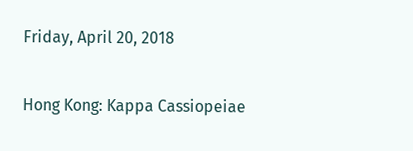Friday, April 20, 2018

Hong Kong: Kappa Cassiopeiae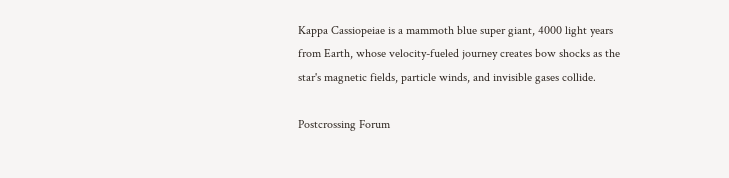Kappa Cassiopeiae is a mammoth blue super giant, 4000 light years from Earth, whose velocity-fueled journey creates bow shocks as the star's magnetic fields, particle winds, and invisible gases collide.

Postcrossing Forum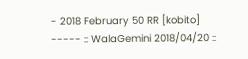- 2018 February 50 RR [kobito]
----- :: WalaGemini 2018/04/20 ::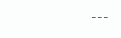---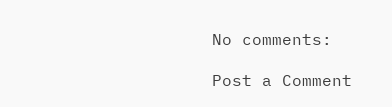No comments:

Post a Comment